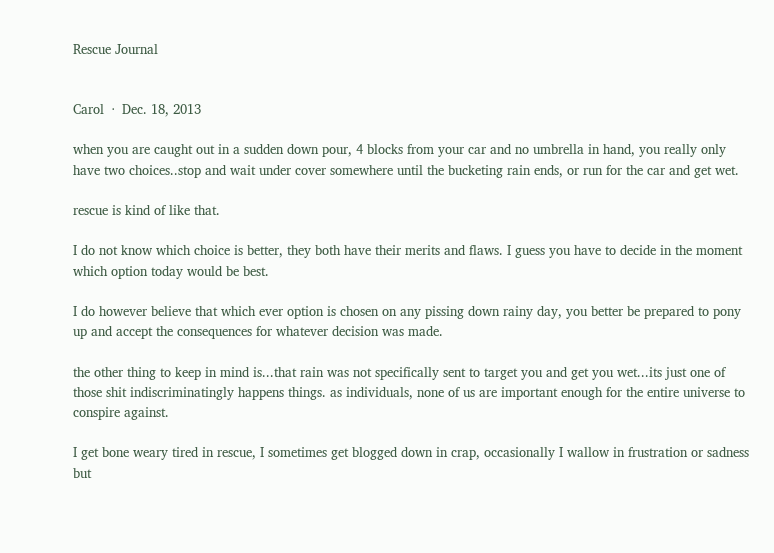Rescue Journal


Carol  ·  Dec. 18, 2013

when you are caught out in a sudden down pour, 4 blocks from your car and no umbrella in hand, you really only have two choices..stop and wait under cover somewhere until the bucketing rain ends, or run for the car and get wet.

rescue is kind of like that.

I do not know which choice is better, they both have their merits and flaws. I guess you have to decide in the moment which option today would be best.

I do however believe that which ever option is chosen on any pissing down rainy day, you better be prepared to pony up and accept the consequences for whatever decision was made.

the other thing to keep in mind is...that rain was not specifically sent to target you and get you wet...its just one of those shit indiscriminatingly happens things. as individuals, none of us are important enough for the entire universe to conspire against.

I get bone weary tired in rescue, I sometimes get blogged down in crap, occasionally I wallow in frustration or sadness but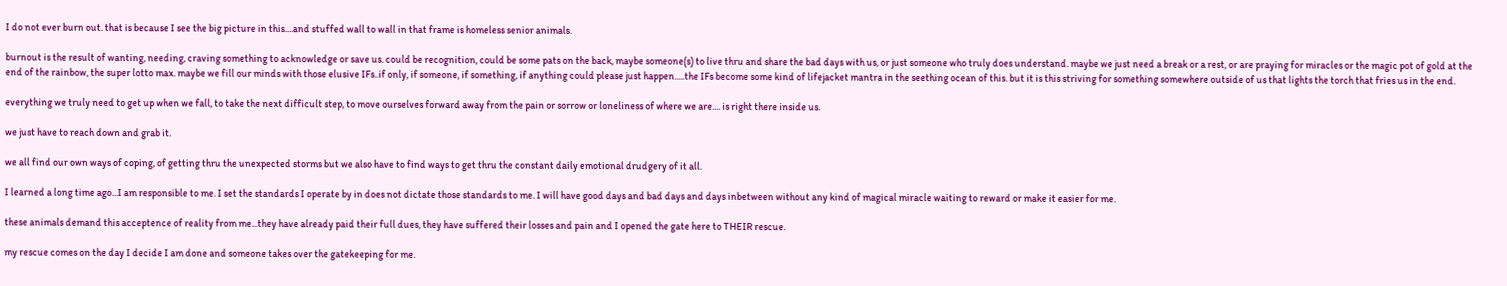I do not ever burn out. that is because I see the big picture in this....and stuffed wall to wall in that frame is homeless senior animals.

burnout is the result of wanting, needing, craving something to acknowledge or save us. could be recognition, could be some pats on the back, maybe someone(s) to live thru and share the bad days with us, or just someone who truly does understand. maybe we just need a break or a rest, or are praying for miracles or the magic pot of gold at the end of the rainbow, the super lotto max. maybe we fill our minds with those elusive IFs..if only, if someone, if something, if anything could please just happen.....the IFs become some kind of lifejacket mantra in the seething ocean of this. but it is this striving for something somewhere outside of us that lights the torch that fries us in the end.

everything we truly need to get up when we fall, to take the next difficult step, to move ourselves forward away from the pain or sorrow or loneliness of where we are.... is right there inside us.

we just have to reach down and grab it.

we all find our own ways of coping, of getting thru the unexpected storms but we also have to find ways to get thru the constant daily emotional drudgery of it all.

I learned a long time ago...I am responsible to me. I set the standards I operate by in does not dictate those standards to me. I will have good days and bad days and days inbetween without any kind of magical miracle waiting to reward or make it easier for me.

these animals demand this acceptence of reality from me...they have already paid their full dues, they have suffered their losses and pain and I opened the gate here to THEIR rescue.

my rescue comes on the day I decide I am done and someone takes over the gatekeeping for me.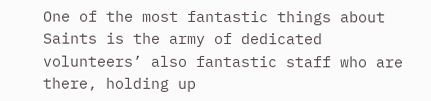One of the most fantastic things about Saints is the army of dedicated volunteers’ also fantastic staff who are there, holding up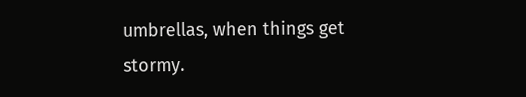umbrellas, when things get stormy.